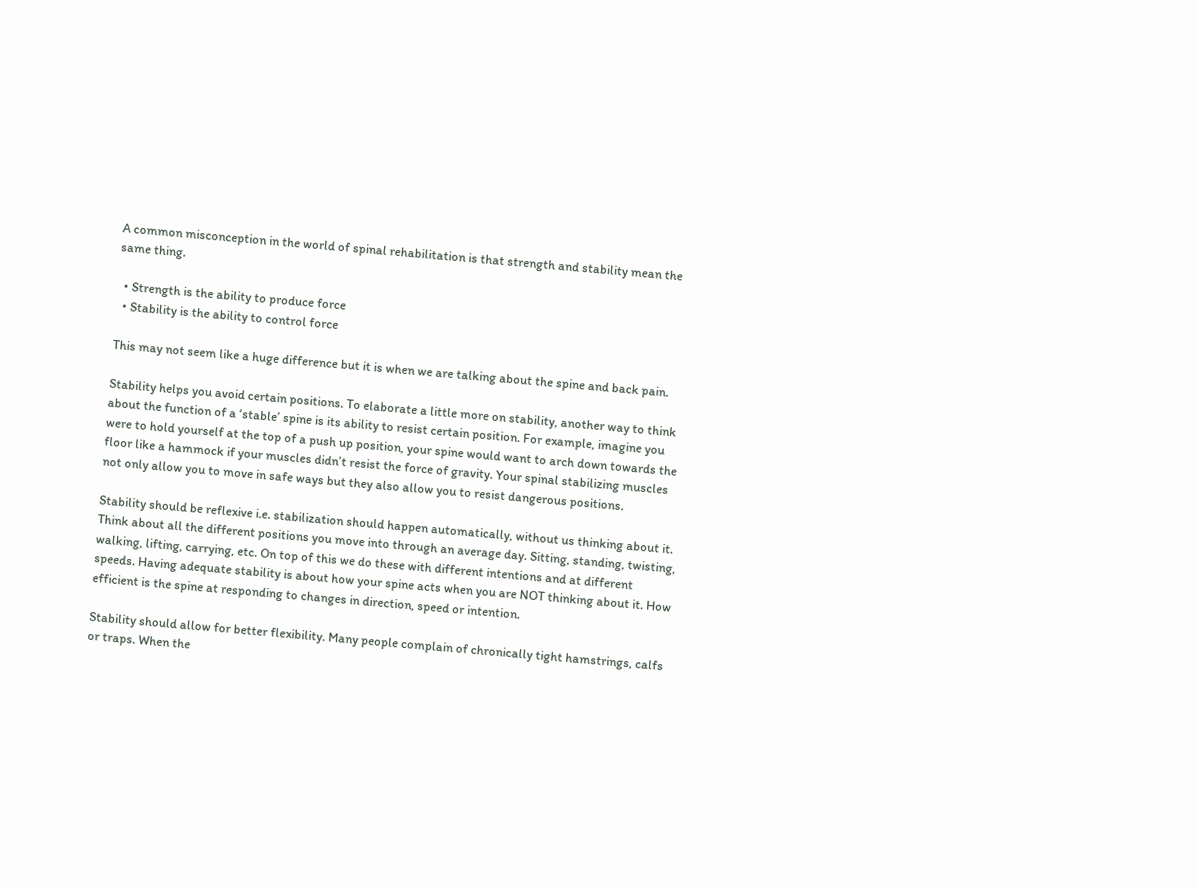A common misconception in the world of spinal rehabilitation is that strength and stability mean the same thing.

  • Strength is the ability to produce force
  • Stability is the ability to control force

This may not seem like a huge difference but it is when we are talking about the spine and back pain.

Stability helps you avoid certain positions. To elaborate a little more on stability, another way to think about the function of a ‘stable’ spine is its ability to resist certain position. For example, imagine you were to hold yourself at the top of a push up position, your spine would want to arch down towards the floor like a hammock if your muscles didn’t resist the force of gravity. Your spinal stabilizing muscles not only allow you to move in safe ways but they also allow you to resist dangerous positions.

Stability should be reflexive i.e. stabilization should happen automatically, without us thinking about it. Think about all the different positions you move into through an average day. Sitting, standing, twisting, walking, lifting, carrying, etc. On top of this we do these with different intentions and at different speeds. Having adequate stability is about how your spine acts when you are NOT thinking about it. How efficient is the spine at responding to changes in direction, speed or intention.

Stability should allow for better flexibility. Many people complain of chronically tight hamstrings, calfs or traps. When the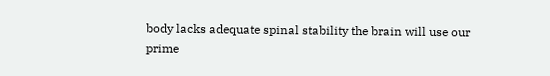body lacks adequate spinal stability the brain will use our prime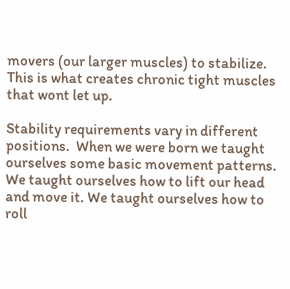movers (our larger muscles) to stabilize. This is what creates chronic tight muscles that wont let up.

Stability requirements vary in different positions.  When we were born we taught ourselves some basic movement patterns. We taught ourselves how to lift our head and move it. We taught ourselves how to roll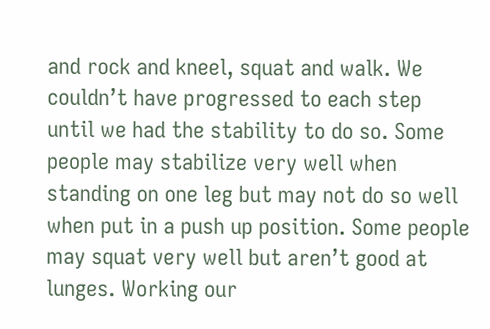and rock and kneel, squat and walk. We couldn’t have progressed to each step until we had the stability to do so. Some people may stabilize very well when standing on one leg but may not do so well when put in a push up position. Some people may squat very well but aren’t good at lunges. Working our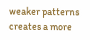weaker patterns creates a more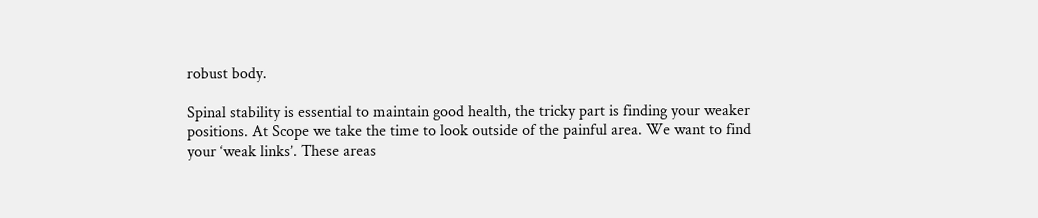robust body.

Spinal stability is essential to maintain good health, the tricky part is finding your weaker positions. At Scope we take the time to look outside of the painful area. We want to find your ‘weak links’. These areas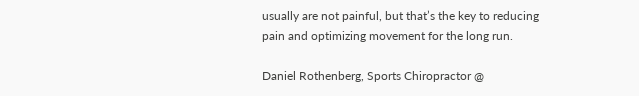usually are not painful, but that’s the key to reducing pain and optimizing movement for the long run.

Daniel Rothenberg, Sports Chiropractor @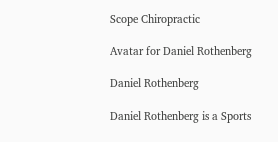Scope Chiropractic

Avatar for Daniel Rothenberg

Daniel Rothenberg

Daniel Rothenberg is a Sports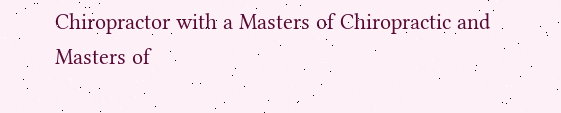Chiropractor with a Masters of Chiropractic and Masters of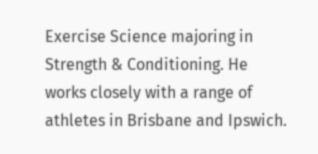Exercise Science majoring in Strength & Conditioning. He works closely with a range of athletes in Brisbane and Ipswich.